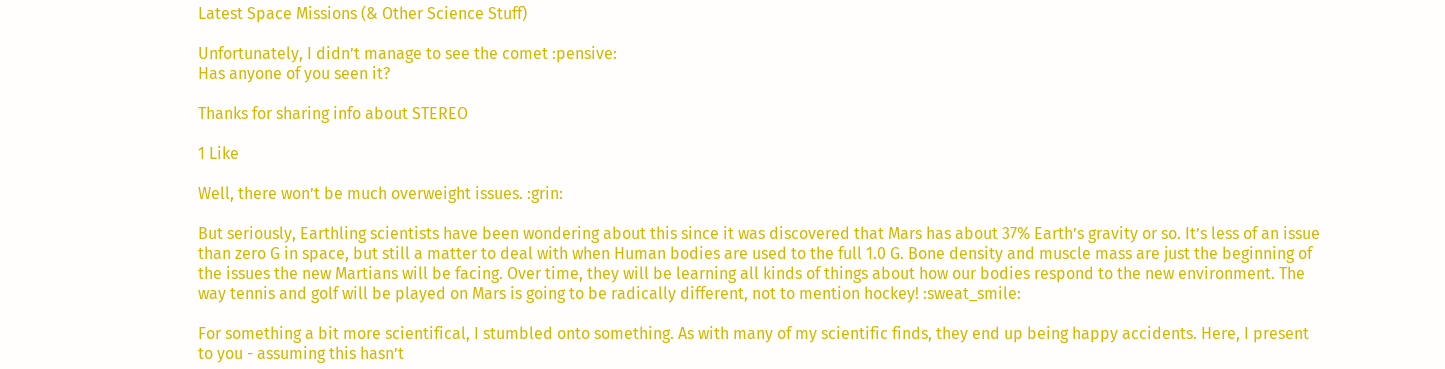Latest Space Missions (& Other Science Stuff)

Unfortunately, I didn’t manage to see the comet :pensive:
Has anyone of you seen it?

Thanks for sharing info about STEREO

1 Like

Well, there won’t be much overweight issues. :grin:

But seriously, Earthling scientists have been wondering about this since it was discovered that Mars has about 37% Earth’s gravity or so. It’s less of an issue than zero G in space, but still a matter to deal with when Human bodies are used to the full 1.0 G. Bone density and muscle mass are just the beginning of the issues the new Martians will be facing. Over time, they will be learning all kinds of things about how our bodies respond to the new environment. The way tennis and golf will be played on Mars is going to be radically different, not to mention hockey! :sweat_smile:

For something a bit more scientifical, I stumbled onto something. As with many of my scientific finds, they end up being happy accidents. Here, I present to you - assuming this hasn’t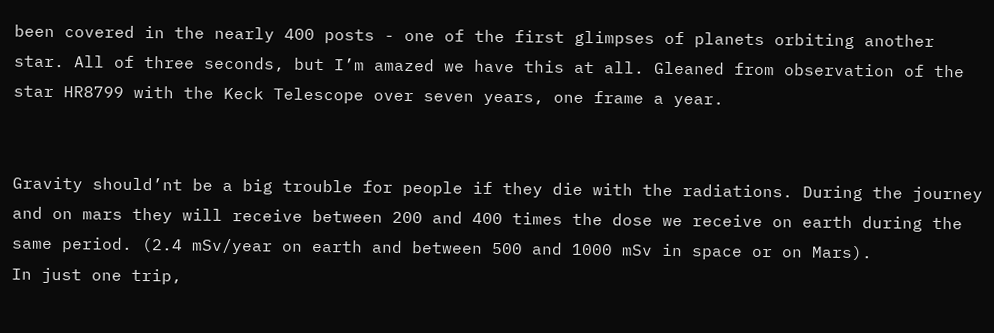been covered in the nearly 400 posts - one of the first glimpses of planets orbiting another star. All of three seconds, but I’m amazed we have this at all. Gleaned from observation of the star HR8799 with the Keck Telescope over seven years, one frame a year.


Gravity should’nt be a big trouble for people if they die with the radiations. During the journey and on mars they will receive between 200 and 400 times the dose we receive on earth during the same period. (2.4 mSv/year on earth and between 500 and 1000 mSv in space or on Mars).
In just one trip,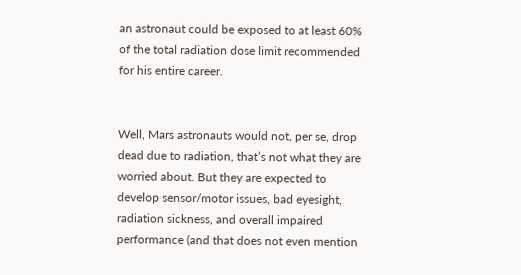an astronaut could be exposed to at least 60% of the total radiation dose limit recommended for his entire career.


Well, Mars astronauts would not, per se, drop dead due to radiation, that’s not what they are worried about. But they are expected to develop sensor/motor issues, bad eyesight, radiation sickness, and overall impaired performance (and that does not even mention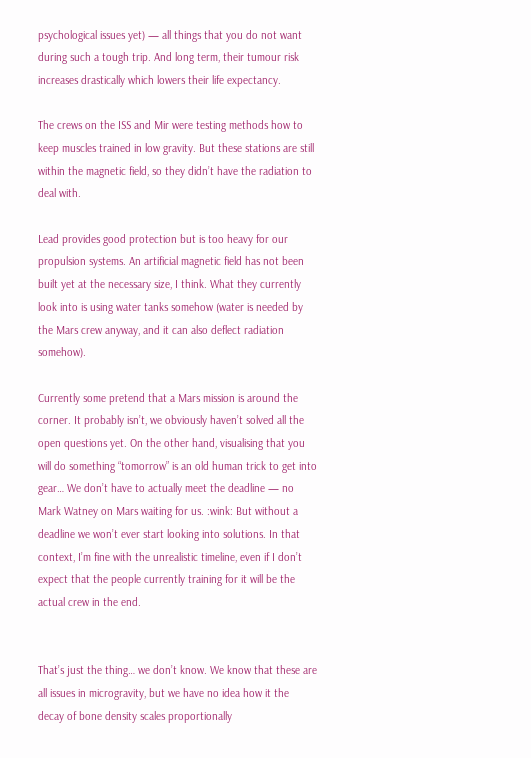psychological issues yet) — all things that you do not want during such a tough trip. And long term, their tumour risk increases drastically which lowers their life expectancy.

The crews on the ISS and Mir were testing methods how to keep muscles trained in low gravity. But these stations are still within the magnetic field, so they didn’t have the radiation to deal with.

Lead provides good protection but is too heavy for our propulsion systems. An artificial magnetic field has not been built yet at the necessary size, I think. What they currently look into is using water tanks somehow (water is needed by the Mars crew anyway, and it can also deflect radiation somehow).

Currently some pretend that a Mars mission is around the corner. It probably isn’t, we obviously haven’t solved all the open questions yet. On the other hand, visualising that you will do something “tomorrow” is an old human trick to get into gear… We don’t have to actually meet the deadline — no Mark Watney on Mars waiting for us. :wink: But without a deadline we won’t ever start looking into solutions. In that context, I’m fine with the unrealistic timeline, even if I don’t expect that the people currently training for it will be the actual crew in the end.


That’s just the thing… we don’t know. We know that these are all issues in microgravity, but we have no idea how it the decay of bone density scales proportionally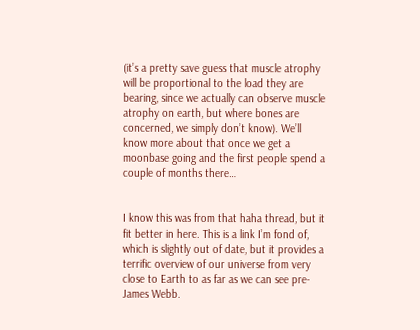(it’s a pretty save guess that muscle atrophy will be proportional to the load they are bearing, since we actually can observe muscle atrophy on earth, but where bones are concerned, we simply don’t know). We’ll know more about that once we get a moonbase going and the first people spend a couple of months there…


I know this was from that haha thread, but it fit better in here. This is a link I’m fond of, which is slightly out of date, but it provides a terrific overview of our universe from very close to Earth to as far as we can see pre-James Webb.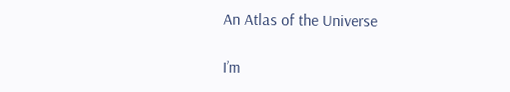An Atlas of the Universe

I’m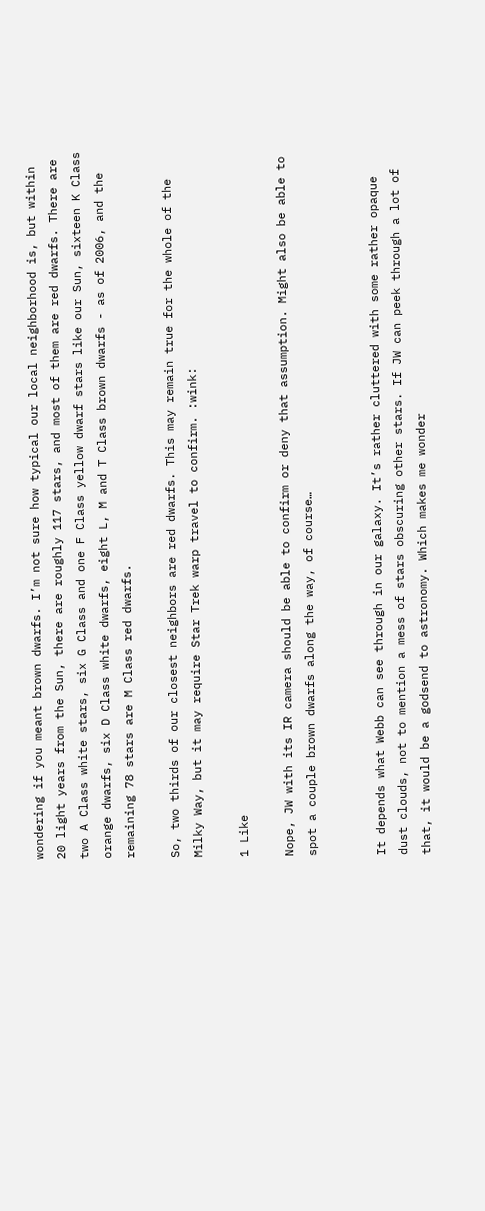wondering if you meant brown dwarfs. I’m not sure how typical our local neighborhood is, but within 20 light years from the Sun, there are roughly 117 stars, and most of them are red dwarfs. There are two A Class white stars, six G Class and one F Class yellow dwarf stars like our Sun, sixteen K Class orange dwarfs, six D Class white dwarfs, eight L, M and T Class brown dwarfs - as of 2006, and the remaining 78 stars are M Class red dwarfs.

So, two thirds of our closest neighbors are red dwarfs. This may remain true for the whole of the Milky Way, but it may require Star Trek warp travel to confirm. :wink:

1 Like

Nope, JW with its IR camera should be able to confirm or deny that assumption. Might also be able to spot a couple brown dwarfs along the way, of course…


It depends what Webb can see through in our galaxy. It’s rather cluttered with some rather opaque dust clouds, not to mention a mess of stars obscuring other stars. If JW can peek through a lot of that, it would be a godsend to astronomy. Which makes me wonder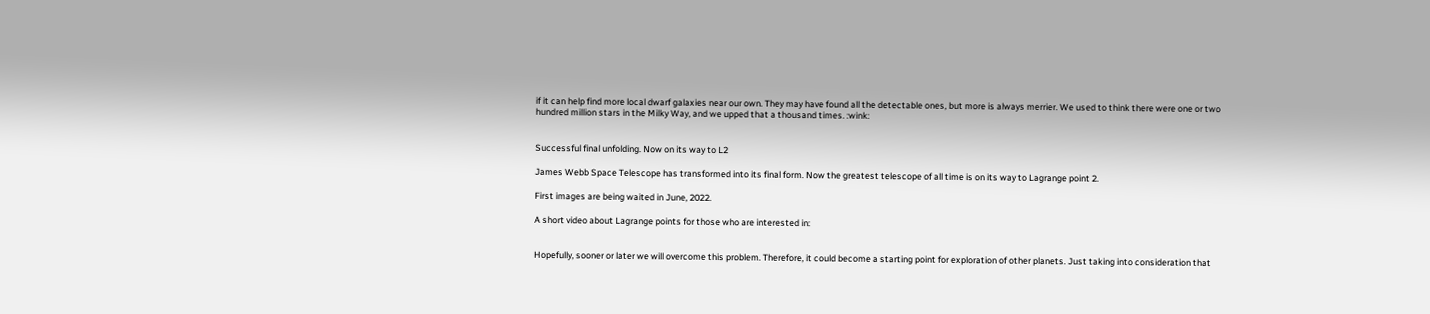if it can help find more local dwarf galaxies near our own. They may have found all the detectable ones, but more is always merrier. We used to think there were one or two hundred million stars in the Milky Way, and we upped that a thousand times. :wink:


Successful final unfolding. Now on its way to L2

James Webb Space Telescope has transformed into its final form. Now the greatest telescope of all time is on its way to Lagrange point 2.

First images are being waited in June, 2022.

A short video about Lagrange points for those who are interested in:


Hopefully, sooner or later we will overcome this problem. Therefore, it could become a starting point for exploration of other planets. Just taking into consideration that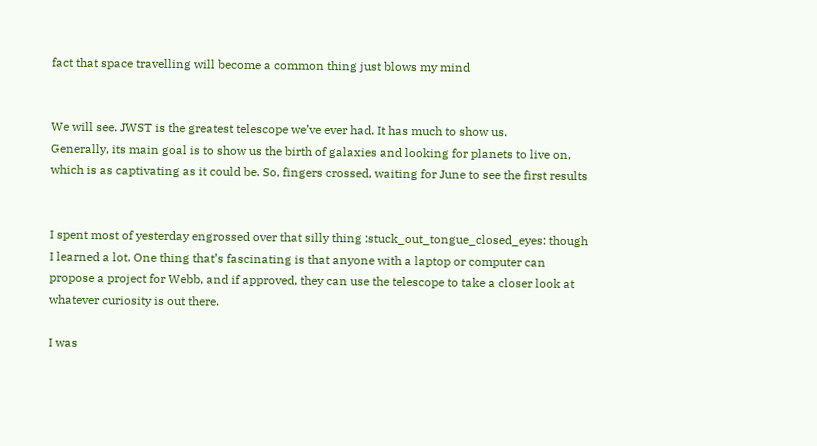fact that space travelling will become a common thing just blows my mind


We will see. JWST is the greatest telescope we’ve ever had. It has much to show us.
Generally, its main goal is to show us the birth of galaxies and looking for planets to live on, which is as captivating as it could be. So, fingers crossed, waiting for June to see the first results


I spent most of yesterday engrossed over that silly thing :stuck_out_tongue_closed_eyes: though I learned a lot. One thing that’s fascinating is that anyone with a laptop or computer can propose a project for Webb, and if approved, they can use the telescope to take a closer look at whatever curiosity is out there.

I was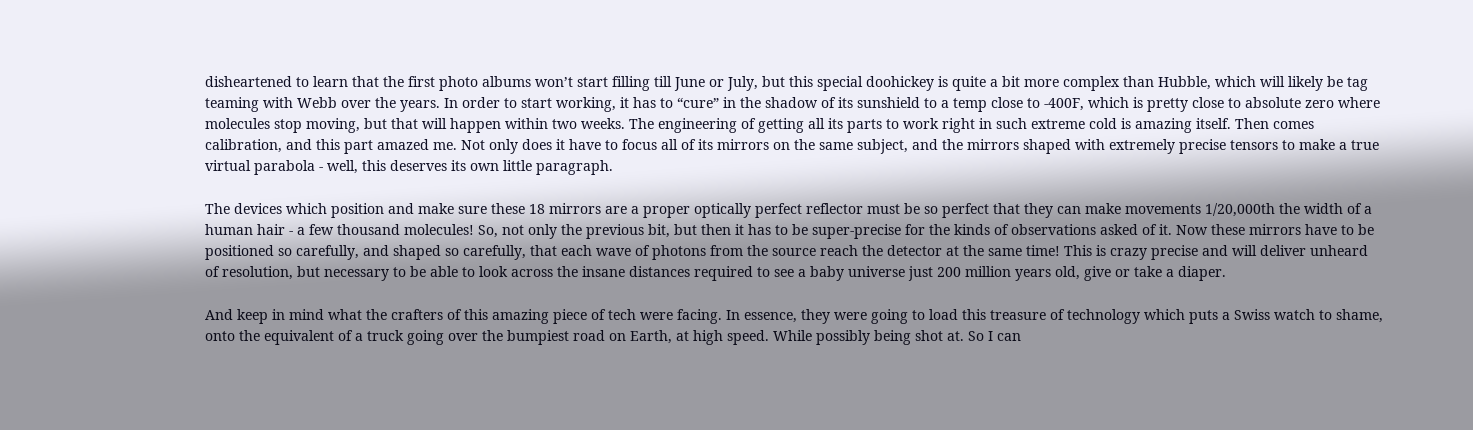disheartened to learn that the first photo albums won’t start filling till June or July, but this special doohickey is quite a bit more complex than Hubble, which will likely be tag teaming with Webb over the years. In order to start working, it has to “cure” in the shadow of its sunshield to a temp close to -400F, which is pretty close to absolute zero where molecules stop moving, but that will happen within two weeks. The engineering of getting all its parts to work right in such extreme cold is amazing itself. Then comes calibration, and this part amazed me. Not only does it have to focus all of its mirrors on the same subject, and the mirrors shaped with extremely precise tensors to make a true virtual parabola - well, this deserves its own little paragraph.

The devices which position and make sure these 18 mirrors are a proper optically perfect reflector must be so perfect that they can make movements 1/20,000th the width of a human hair - a few thousand molecules! So, not only the previous bit, but then it has to be super-precise for the kinds of observations asked of it. Now these mirrors have to be positioned so carefully, and shaped so carefully, that each wave of photons from the source reach the detector at the same time! This is crazy precise and will deliver unheard of resolution, but necessary to be able to look across the insane distances required to see a baby universe just 200 million years old, give or take a diaper.

And keep in mind what the crafters of this amazing piece of tech were facing. In essence, they were going to load this treasure of technology which puts a Swiss watch to shame, onto the equivalent of a truck going over the bumpiest road on Earth, at high speed. While possibly being shot at. So I can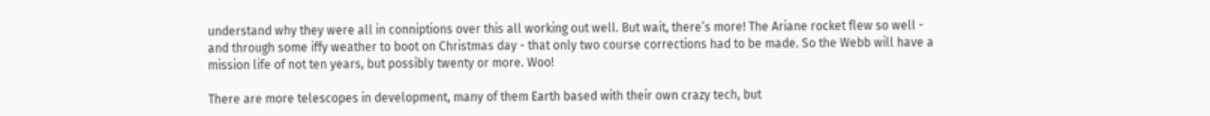understand why they were all in conniptions over this all working out well. But wait, there’s more! The Ariane rocket flew so well - and through some iffy weather to boot on Christmas day - that only two course corrections had to be made. So the Webb will have a mission life of not ten years, but possibly twenty or more. Woo!

There are more telescopes in development, many of them Earth based with their own crazy tech, but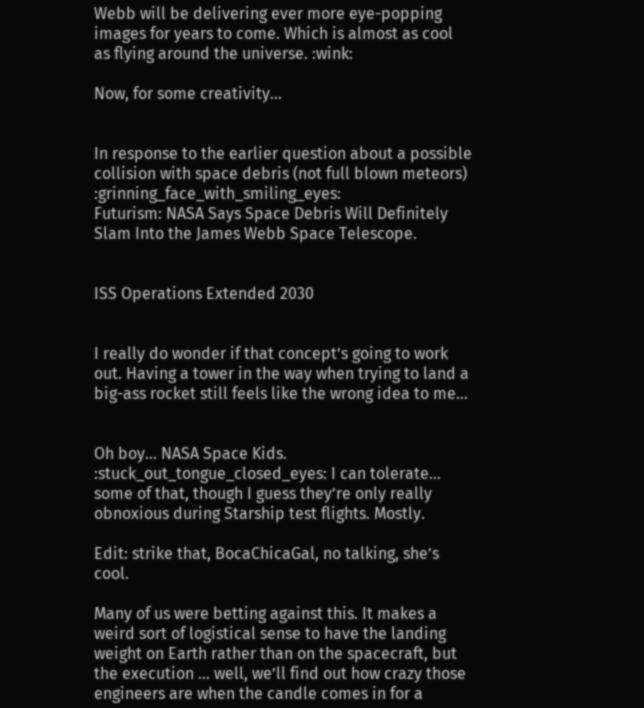Webb will be delivering ever more eye-popping images for years to come. Which is almost as cool as flying around the universe. :wink:

Now, for some creativity…


In response to the earlier question about a possible collision with space debris (not full blown meteors) :grinning_face_with_smiling_eyes:
Futurism: NASA Says Space Debris Will Definitely Slam Into the James Webb Space Telescope.


ISS Operations Extended 2030


I really do wonder if that concept’s going to work out. Having a tower in the way when trying to land a big-ass rocket still feels like the wrong idea to me…


Oh boy… NASA Space Kids. :stuck_out_tongue_closed_eyes: I can tolerate… some of that, though I guess they’re only really obnoxious during Starship test flights. Mostly.

Edit: strike that, BocaChicaGal, no talking, she’s cool.

Many of us were betting against this. It makes a weird sort of logistical sense to have the landing weight on Earth rather than on the spacecraft, but the execution … well, we’ll find out how crazy those engineers are when the candle comes in for a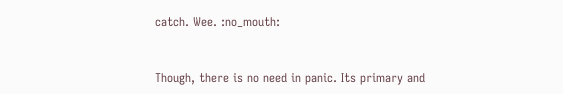catch. Wee. :no_mouth:


Though, there is no need in panic. Its primary and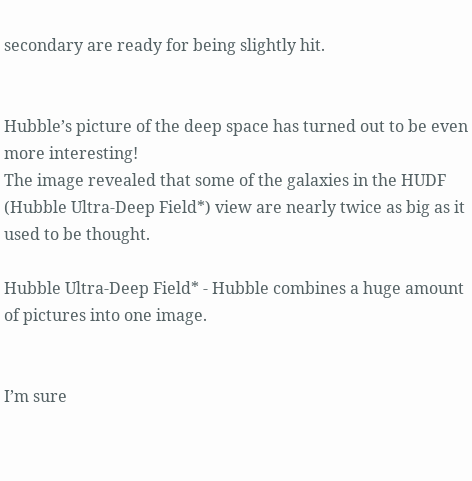secondary are ready for being slightly hit.


Hubble’s picture of the deep space has turned out to be even more interesting!
The image revealed that some of the galaxies in the HUDF (Hubble Ultra-Deep Field*) view are nearly twice as big as it used to be thought.

Hubble Ultra-Deep Field* - Hubble combines a huge amount of pictures into one image.


I’m sure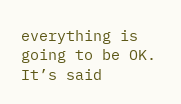everything is going to be OK. It’s said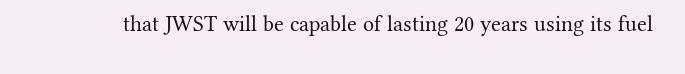that JWST will be capable of lasting 20 years using its fuel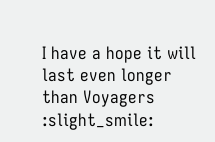I have a hope it will last even longer than Voyagers :slight_smile: